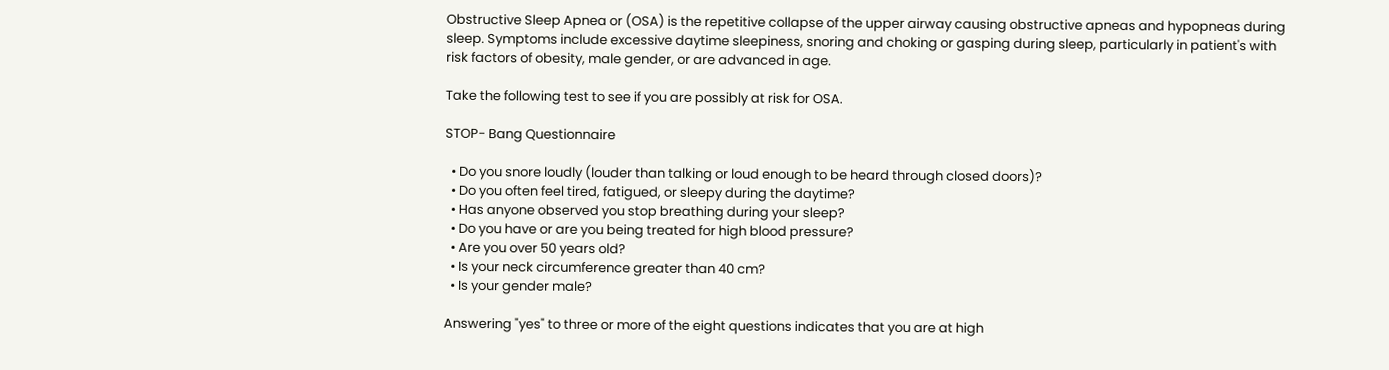Obstructive Sleep Apnea or (OSA) is the repetitive collapse of the upper airway causing obstructive apneas and hypopneas during sleep. Symptoms include excessive daytime sleepiness, snoring and choking or gasping during sleep, particularly in patient's with risk factors of obesity, male gender, or are advanced in age.

Take the following test to see if you are possibly at risk for OSA.

STOP- Bang Questionnaire

  • Do you snore loudly (louder than talking or loud enough to be heard through closed doors)?
  • Do you often feel tired, fatigued, or sleepy during the daytime?
  • Has anyone observed you stop breathing during your sleep?
  • Do you have or are you being treated for high blood pressure?
  • Are you over 50 years old?
  • Is your neck circumference greater than 40 cm?
  • Is your gender male?

Answering "yes" to three or more of the eight questions indicates that you are at high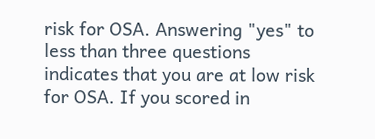risk for OSA. Answering "yes" to less than three questions indicates that you are at low risk for OSA. If you scored in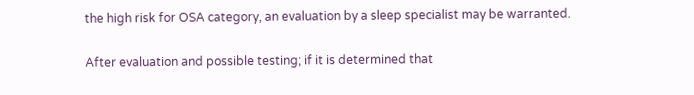the high risk for OSA category, an evaluation by a sleep specialist may be warranted.

After evaluation and possible testing; if it is determined that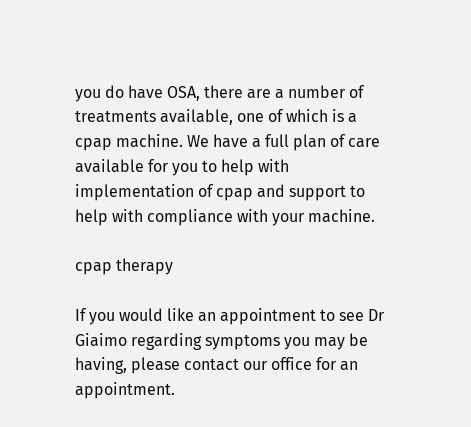you do have OSA, there are a number of treatments available, one of which is a cpap machine. We have a full plan of care available for you to help with implementation of cpap and support to help with compliance with your machine.

cpap therapy

If you would like an appointment to see Dr Giaimo regarding symptoms you may be having, please contact our office for an appointment.